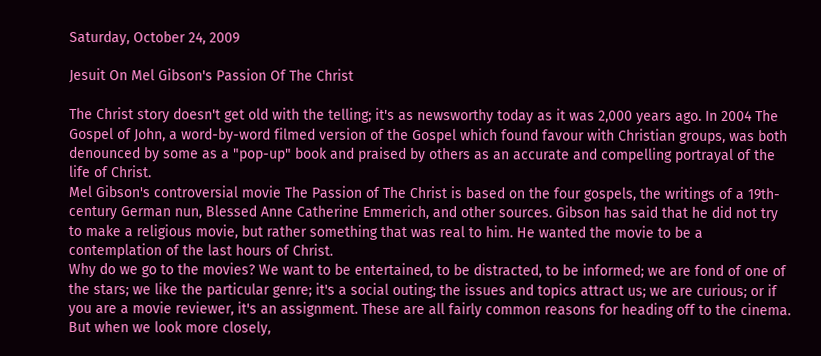Saturday, October 24, 2009

Jesuit On Mel Gibson's Passion Of The Christ

The Christ story doesn't get old with the telling; it's as newsworthy today as it was 2,000 years ago. In 2004 The Gospel of John, a word-by-word filmed version of the Gospel which found favour with Christian groups, was both denounced by some as a "pop-up" book and praised by others as an accurate and compelling portrayal of the life of Christ.
Mel Gibson's controversial movie The Passion of The Christ is based on the four gospels, the writings of a 19th-century German nun, Blessed Anne Catherine Emmerich, and other sources. Gibson has said that he did not try to make a religious movie, but rather something that was real to him. He wanted the movie to be a contemplation of the last hours of Christ.
Why do we go to the movies? We want to be entertained, to be distracted, to be informed; we are fond of one of the stars; we like the particular genre; it's a social outing; the issues and topics attract us; we are curious; or if you are a movie reviewer, it's an assignment. These are all fairly common reasons for heading off to the cinema. But when we look more closely,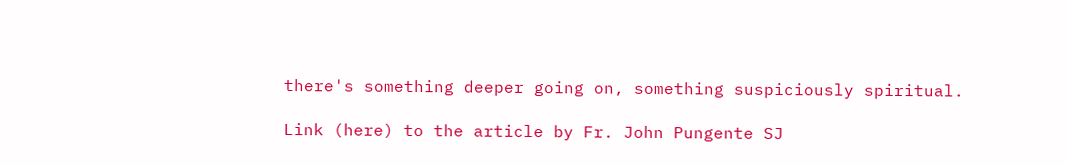there's something deeper going on, something suspiciously spiritual.

Link (here) to the article by Fr. John Pungente SJ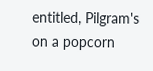entitled, Pilgram's on a popcorn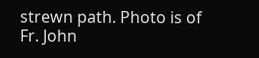strewn path. Photo is of Fr. John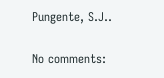Pungente, S.J..

No comments: